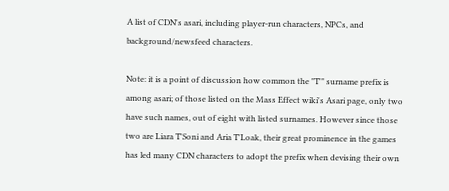A list of CDN's asari, including player-run characters, NPCs, and background/newsfeed characters.

Note: it is a point of discussion how common the "T'" surname prefix is among asari; of those listed on the Mass Effect wiki's Asari page, only two have such names, out of eight with listed surnames. However since those two are Liara T'Soni and Aria T'Loak, their great prominence in the games has led many CDN characters to adopt the prefix when devising their own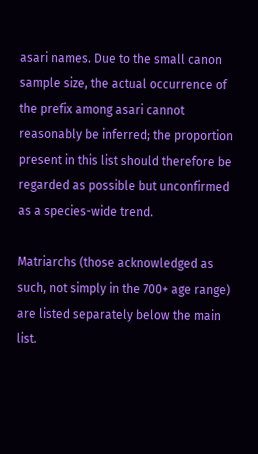asari names. Due to the small canon sample size, the actual occurrence of the prefix among asari cannot reasonably be inferred; the proportion present in this list should therefore be regarded as possible but unconfirmed as a species-wide trend.

Matriarchs (those acknowledged as such, not simply in the 700+ age range) are listed separately below the main list.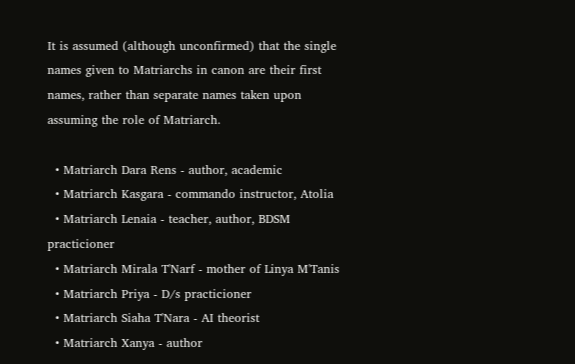It is assumed (although unconfirmed) that the single names given to Matriarchs in canon are their first names, rather than separate names taken upon assuming the role of Matriarch.

  • Matriarch Dara Rens - author, academic
  • Matriarch Kasgara - commando instructor, Atolia
  • Matriarch Lenaia - teacher, author, BDSM practicioner
  • Matriarch Mirala T'Narf - mother of Linya M'Tanis
  • Matriarch Priya - D/s practicioner
  • Matriarch Siaha T'Nara - AI theorist
  • Matriarch Xanya - author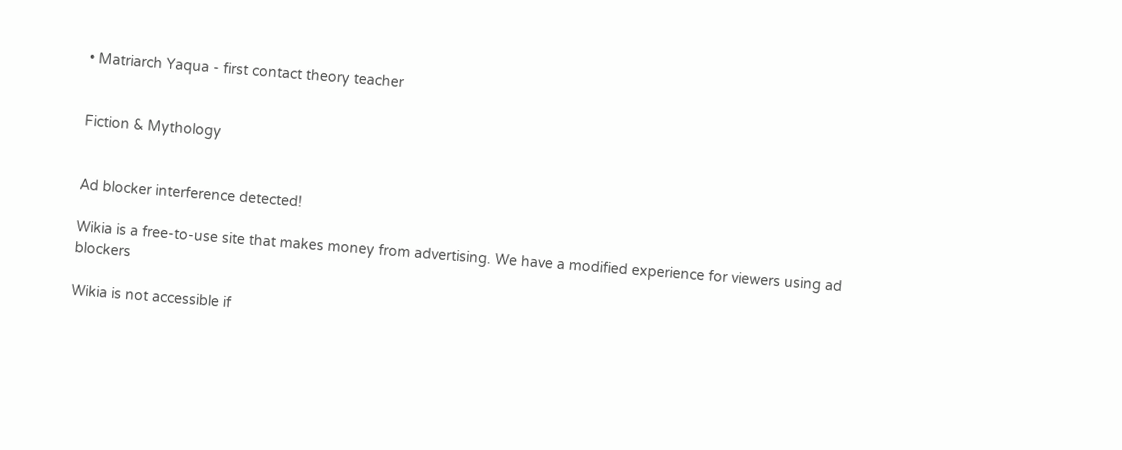• Matriarch Yaqua - first contact theory teacher


Fiction & Mythology


Ad blocker interference detected!

Wikia is a free-to-use site that makes money from advertising. We have a modified experience for viewers using ad blockers

Wikia is not accessible if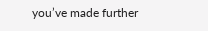you’ve made further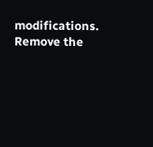modifications. Remove the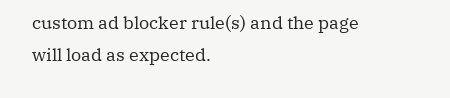custom ad blocker rule(s) and the page will load as expected.